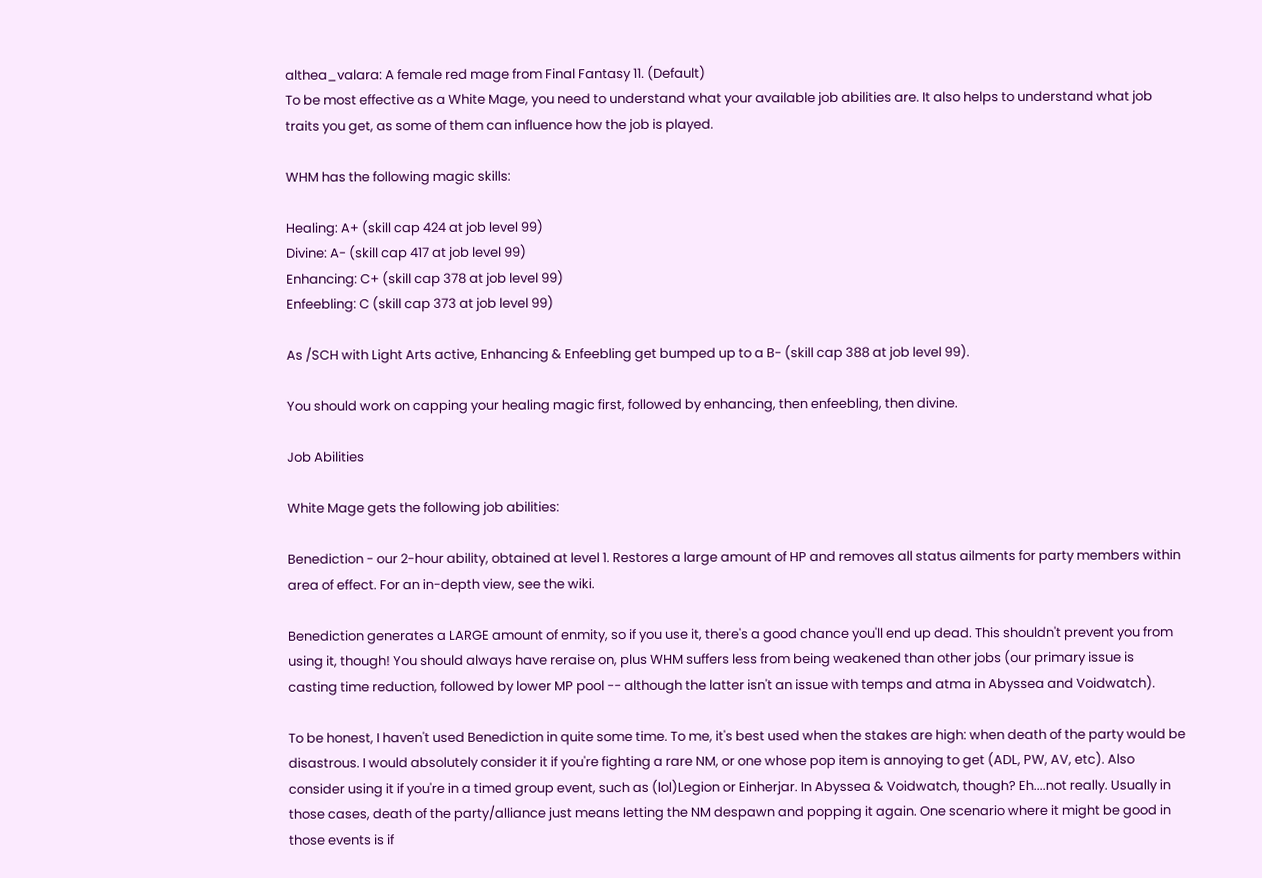althea_valara: A female red mage from Final Fantasy 11. (Default)
To be most effective as a White Mage, you need to understand what your available job abilities are. It also helps to understand what job traits you get, as some of them can influence how the job is played.

WHM has the following magic skills:

Healing: A+ (skill cap 424 at job level 99)
Divine: A- (skill cap 417 at job level 99)
Enhancing: C+ (skill cap 378 at job level 99)
Enfeebling: C (skill cap 373 at job level 99)

As /SCH with Light Arts active, Enhancing & Enfeebling get bumped up to a B- (skill cap 388 at job level 99).

You should work on capping your healing magic first, followed by enhancing, then enfeebling, then divine.

Job Abilities

White Mage gets the following job abilities:

Benediction - our 2-hour ability, obtained at level 1. Restores a large amount of HP and removes all status ailments for party members within area of effect. For an in-depth view, see the wiki.

Benediction generates a LARGE amount of enmity, so if you use it, there's a good chance you'll end up dead. This shouldn't prevent you from using it, though! You should always have reraise on, plus WHM suffers less from being weakened than other jobs (our primary issue is casting time reduction, followed by lower MP pool -- although the latter isn't an issue with temps and atma in Abyssea and Voidwatch).

To be honest, I haven't used Benediction in quite some time. To me, it's best used when the stakes are high: when death of the party would be disastrous. I would absolutely consider it if you're fighting a rare NM, or one whose pop item is annoying to get (ADL, PW, AV, etc). Also consider using it if you're in a timed group event, such as (lol)Legion or Einherjar. In Abyssea & Voidwatch, though? Eh....not really. Usually in those cases, death of the party/alliance just means letting the NM despawn and popping it again. One scenario where it might be good in those events is if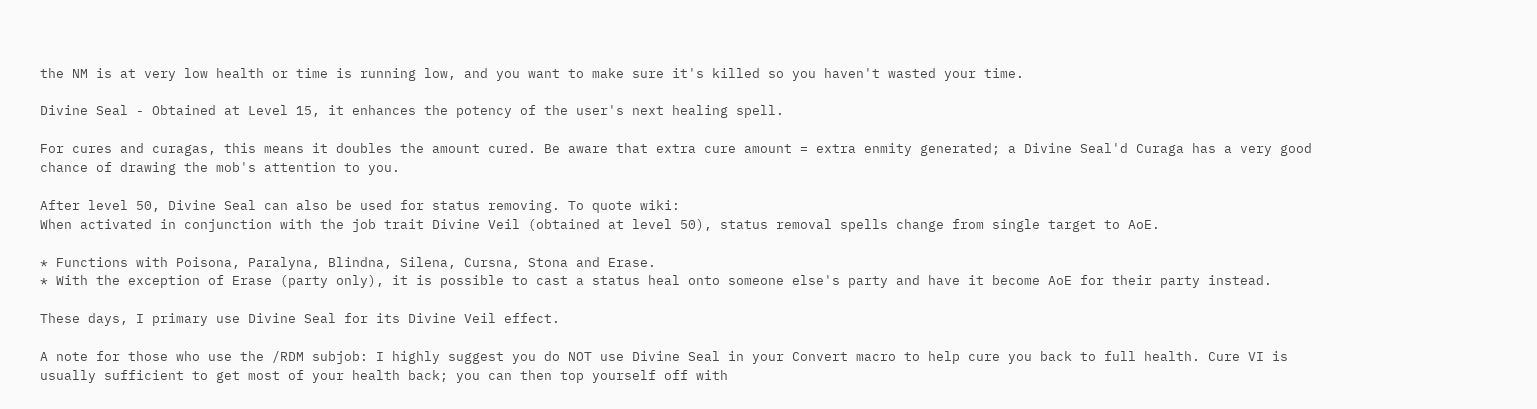the NM is at very low health or time is running low, and you want to make sure it's killed so you haven't wasted your time.

Divine Seal - Obtained at Level 15, it enhances the potency of the user's next healing spell.

For cures and curagas, this means it doubles the amount cured. Be aware that extra cure amount = extra enmity generated; a Divine Seal'd Curaga has a very good chance of drawing the mob's attention to you.

After level 50, Divine Seal can also be used for status removing. To quote wiki:
When activated in conjunction with the job trait Divine Veil (obtained at level 50), status removal spells change from single target to AoE.

* Functions with Poisona, Paralyna, Blindna, Silena, Cursna, Stona and Erase.
* With the exception of Erase (party only), it is possible to cast a status heal onto someone else's party and have it become AoE for their party instead.

These days, I primary use Divine Seal for its Divine Veil effect.

A note for those who use the /RDM subjob: I highly suggest you do NOT use Divine Seal in your Convert macro to help cure you back to full health. Cure VI is usually sufficient to get most of your health back; you can then top yourself off with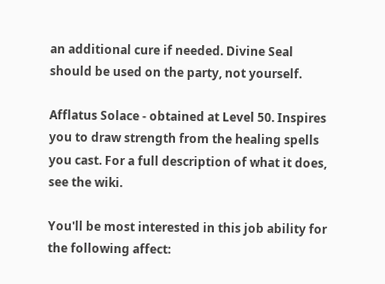an additional cure if needed. Divine Seal should be used on the party, not yourself.

Afflatus Solace - obtained at Level 50. Inspires you to draw strength from the healing spells you cast. For a full description of what it does, see the wiki.

You'll be most interested in this job ability for the following affect: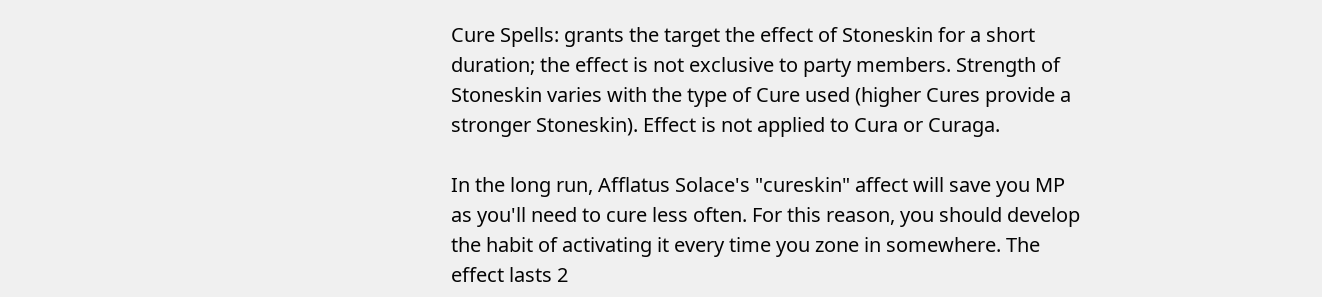Cure Spells: grants the target the effect of Stoneskin for a short duration; the effect is not exclusive to party members. Strength of Stoneskin varies with the type of Cure used (higher Cures provide a stronger Stoneskin). Effect is not applied to Cura or Curaga.

In the long run, Afflatus Solace's "cureskin" affect will save you MP as you'll need to cure less often. For this reason, you should develop the habit of activating it every time you zone in somewhere. The effect lasts 2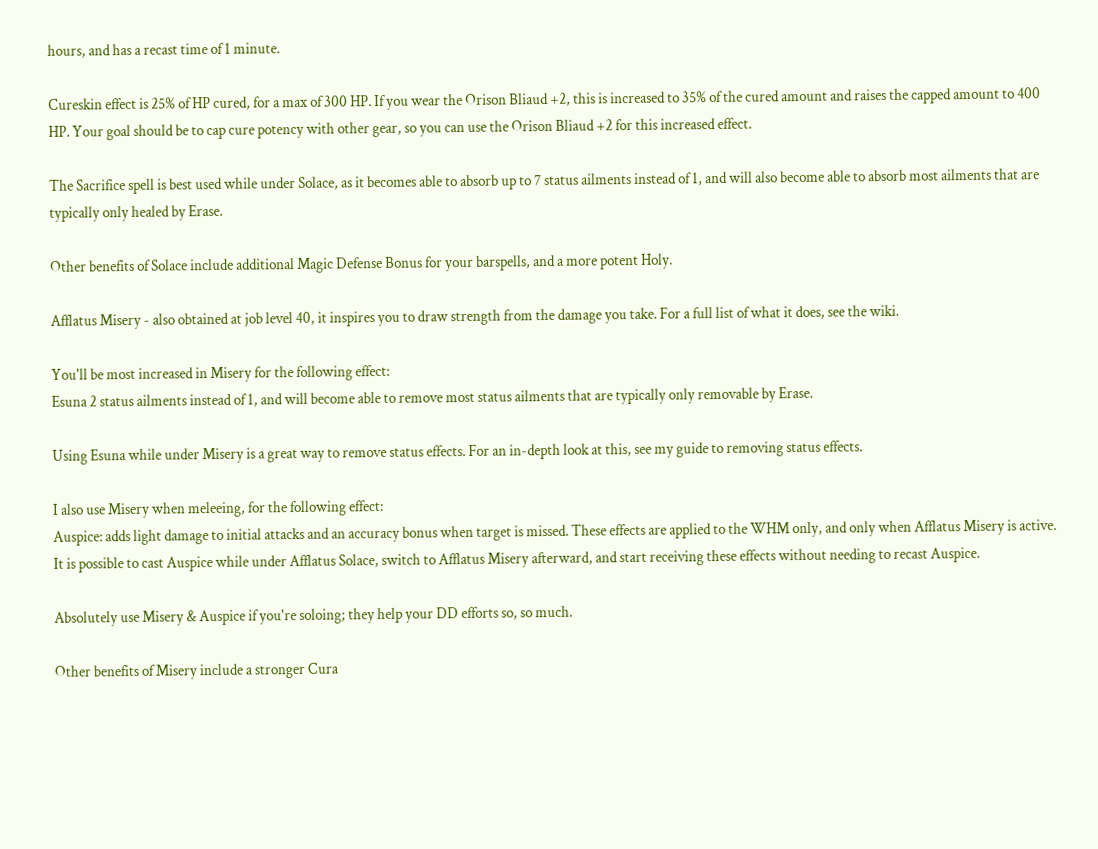hours, and has a recast time of 1 minute.

Cureskin effect is 25% of HP cured, for a max of 300 HP. If you wear the Orison Bliaud +2, this is increased to 35% of the cured amount and raises the capped amount to 400 HP. Your goal should be to cap cure potency with other gear, so you can use the Orison Bliaud +2 for this increased effect.

The Sacrifice spell is best used while under Solace, as it becomes able to absorb up to 7 status ailments instead of 1, and will also become able to absorb most ailments that are typically only healed by Erase.

Other benefits of Solace include additional Magic Defense Bonus for your barspells, and a more potent Holy.

Afflatus Misery - also obtained at job level 40, it inspires you to draw strength from the damage you take. For a full list of what it does, see the wiki.

You'll be most increased in Misery for the following effect:
Esuna 2 status ailments instead of 1, and will become able to remove most status ailments that are typically only removable by Erase.

Using Esuna while under Misery is a great way to remove status effects. For an in-depth look at this, see my guide to removing status effects.

I also use Misery when meleeing, for the following effect:
Auspice: adds light damage to initial attacks and an accuracy bonus when target is missed. These effects are applied to the WHM only, and only when Afflatus Misery is active. It is possible to cast Auspice while under Afflatus Solace, switch to Afflatus Misery afterward, and start receiving these effects without needing to recast Auspice.

Absolutely use Misery & Auspice if you're soloing; they help your DD efforts so, so much.

Other benefits of Misery include a stronger Cura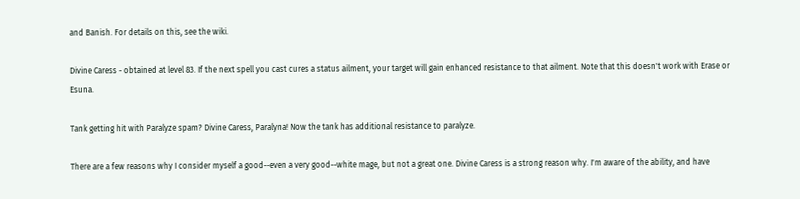and Banish. For details on this, see the wiki.

Divine Caress - obtained at level 83. If the next spell you cast cures a status ailment, your target will gain enhanced resistance to that ailment. Note that this doesn't work with Erase or Esuna.

Tank getting hit with Paralyze spam? Divine Caress, Paralyna! Now the tank has additional resistance to paralyze.

There are a few reasons why I consider myself a good--even a very good--white mage, but not a great one. Divine Caress is a strong reason why. I'm aware of the ability, and have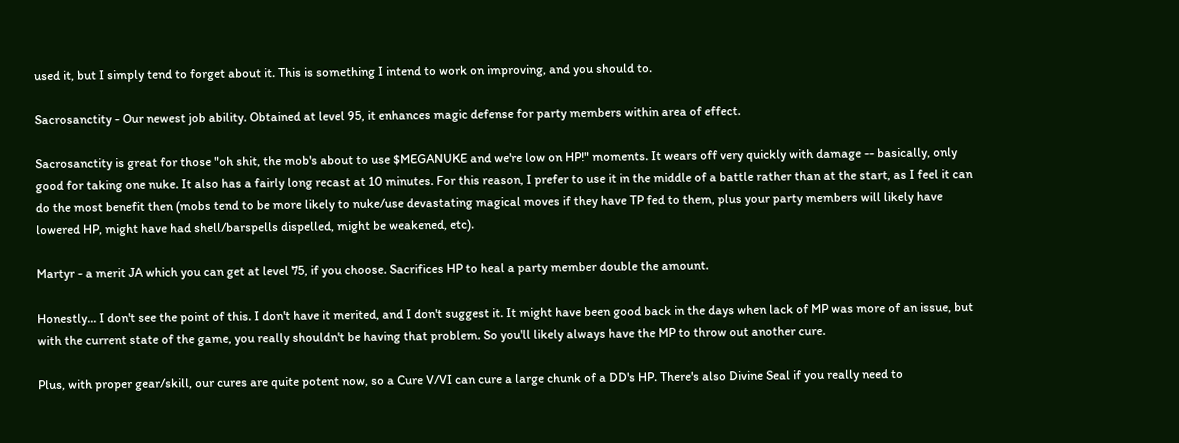used it, but I simply tend to forget about it. This is something I intend to work on improving, and you should to.

Sacrosanctity - Our newest job ability. Obtained at level 95, it enhances magic defense for party members within area of effect.

Sacrosanctity is great for those "oh shit, the mob's about to use $MEGANUKE and we're low on HP!" moments. It wears off very quickly with damage -- basically, only good for taking one nuke. It also has a fairly long recast at 10 minutes. For this reason, I prefer to use it in the middle of a battle rather than at the start, as I feel it can do the most benefit then (mobs tend to be more likely to nuke/use devastating magical moves if they have TP fed to them, plus your party members will likely have lowered HP, might have had shell/barspells dispelled, might be weakened, etc).

Martyr - a merit JA which you can get at level 75, if you choose. Sacrifices HP to heal a party member double the amount.

Honestly... I don't see the point of this. I don't have it merited, and I don't suggest it. It might have been good back in the days when lack of MP was more of an issue, but with the current state of the game, you really shouldn't be having that problem. So you'll likely always have the MP to throw out another cure.

Plus, with proper gear/skill, our cures are quite potent now, so a Cure V/VI can cure a large chunk of a DD's HP. There's also Divine Seal if you really need to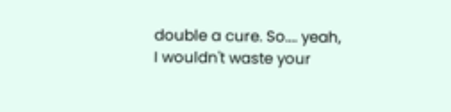double a cure. So.... yeah, I wouldn't waste your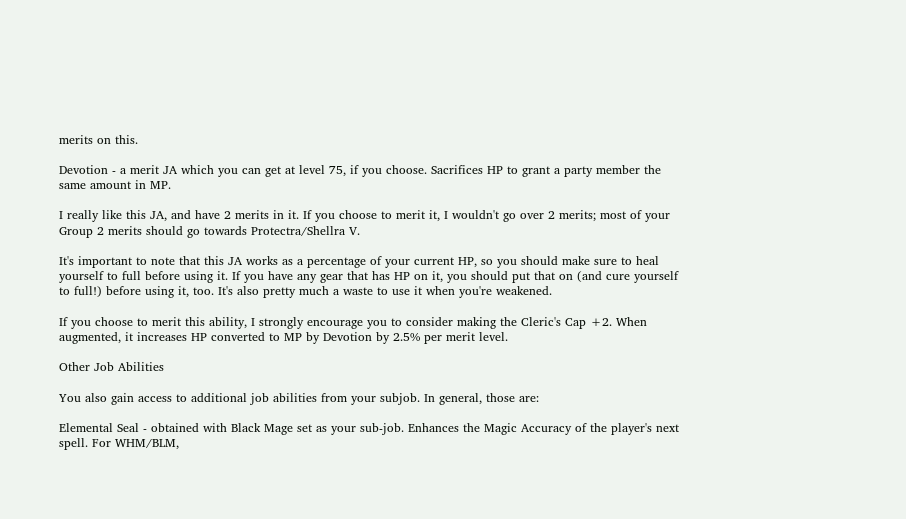merits on this.

Devotion - a merit JA which you can get at level 75, if you choose. Sacrifices HP to grant a party member the same amount in MP.

I really like this JA, and have 2 merits in it. If you choose to merit it, I wouldn't go over 2 merits; most of your Group 2 merits should go towards Protectra/Shellra V.

It's important to note that this JA works as a percentage of your current HP, so you should make sure to heal yourself to full before using it. If you have any gear that has HP on it, you should put that on (and cure yourself to full!) before using it, too. It's also pretty much a waste to use it when you're weakened.

If you choose to merit this ability, I strongly encourage you to consider making the Cleric's Cap +2. When augmented, it increases HP converted to MP by Devotion by 2.5% per merit level.

Other Job Abilities

You also gain access to additional job abilities from your subjob. In general, those are:

Elemental Seal - obtained with Black Mage set as your sub-job. Enhances the Magic Accuracy of the player's next spell. For WHM/BLM,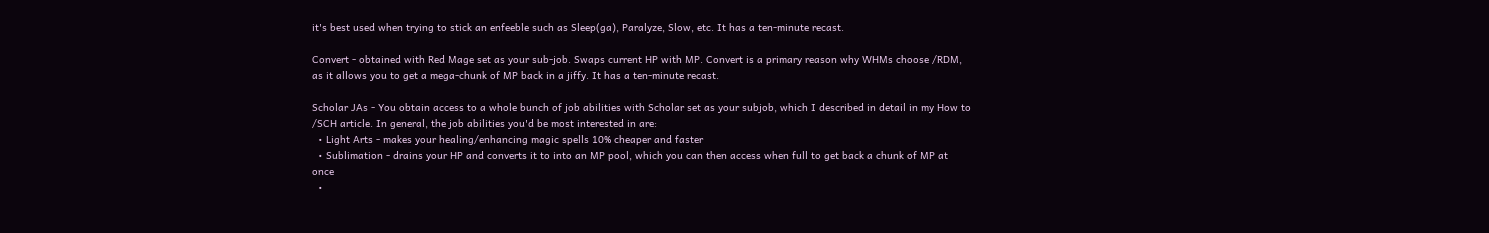it's best used when trying to stick an enfeeble such as Sleep(ga), Paralyze, Slow, etc. It has a ten-minute recast.

Convert - obtained with Red Mage set as your sub-job. Swaps current HP with MP. Convert is a primary reason why WHMs choose /RDM, as it allows you to get a mega-chunk of MP back in a jiffy. It has a ten-minute recast.

Scholar JAs - You obtain access to a whole bunch of job abilities with Scholar set as your subjob, which I described in detail in my How to /SCH article. In general, the job abilities you'd be most interested in are:
  • Light Arts - makes your healing/enhancing magic spells 10% cheaper and faster
  • Sublimation - drains your HP and converts it to into an MP pool, which you can then access when full to get back a chunk of MP at once
  •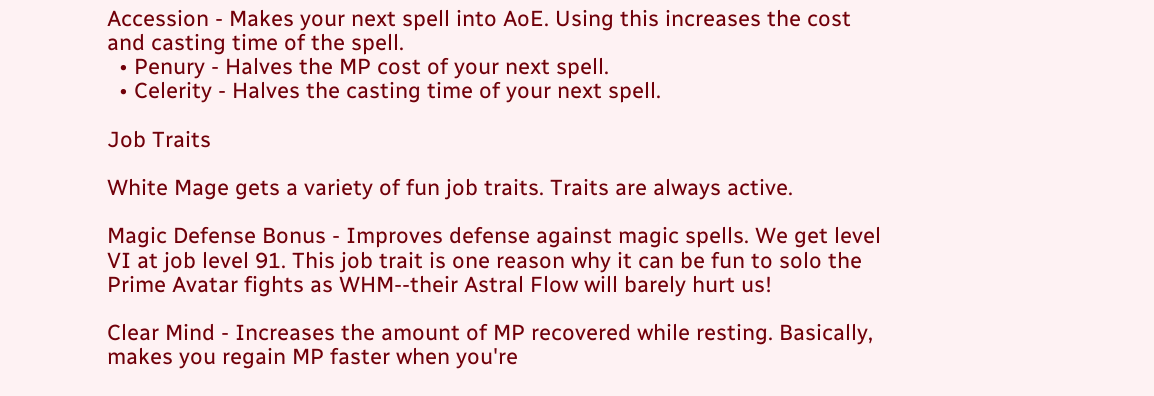Accession - Makes your next spell into AoE. Using this increases the cost and casting time of the spell.
  • Penury - Halves the MP cost of your next spell.
  • Celerity - Halves the casting time of your next spell.

Job Traits

White Mage gets a variety of fun job traits. Traits are always active.

Magic Defense Bonus - Improves defense against magic spells. We get level VI at job level 91. This job trait is one reason why it can be fun to solo the Prime Avatar fights as WHM--their Astral Flow will barely hurt us!

Clear Mind - Increases the amount of MP recovered while resting. Basically, makes you regain MP faster when you're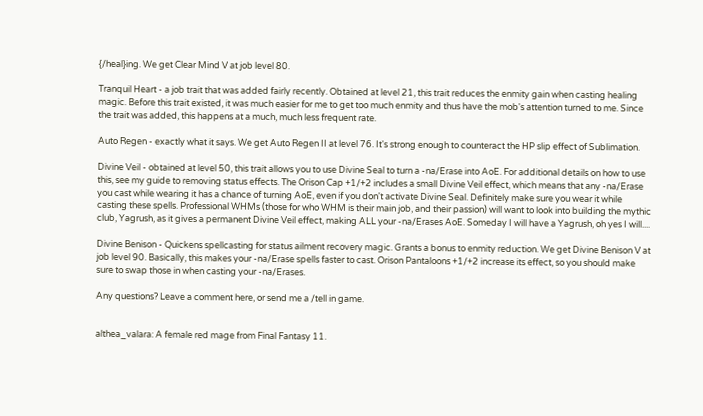{/heal}ing. We get Clear Mind V at job level 80.

Tranquil Heart - a job trait that was added fairly recently. Obtained at level 21, this trait reduces the enmity gain when casting healing magic. Before this trait existed, it was much easier for me to get too much enmity and thus have the mob's attention turned to me. Since the trait was added, this happens at a much, much less frequent rate.

Auto Regen - exactly what it says. We get Auto Regen II at level 76. It's strong enough to counteract the HP slip effect of Sublimation.

Divine Veil - obtained at level 50, this trait allows you to use Divine Seal to turn a -na/Erase into AoE. For additional details on how to use this, see my guide to removing status effects. The Orison Cap +1/+2 includes a small Divine Veil effect, which means that any -na/Erase you cast while wearing it has a chance of turning AoE, even if you don't activate Divine Seal. Definitely make sure you wear it while casting these spells. Professional WHMs (those for who WHM is their main job, and their passion) will want to look into building the mythic club, Yagrush, as it gives a permanent Divine Veil effect, making ALL your -na/Erases AoE. Someday I will have a Yagrush, oh yes I will....

Divine Benison - Quickens spellcasting for status ailment recovery magic. Grants a bonus to enmity reduction. We get Divine Benison V at job level 90. Basically, this makes your -na/Erase spells faster to cast. Orison Pantaloons +1/+2 increase its effect, so you should make sure to swap those in when casting your -na/Erases.

Any questions? Leave a comment here, or send me a /tell in game.


althea_valara: A female red mage from Final Fantasy 11.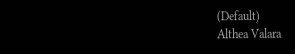(Default)
Althea Valara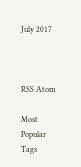July 2017



RSS Atom

Most Popular Tags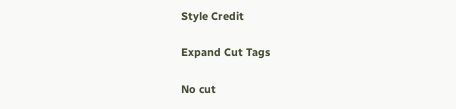Style Credit

Expand Cut Tags

No cut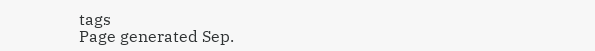tags
Page generated Sep.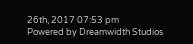26th, 2017 07:53 pm
Powered by Dreamwidth Studios